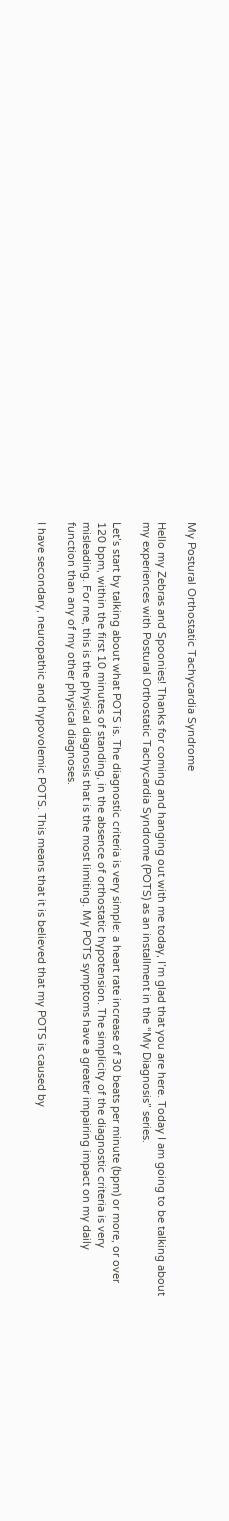My Postural Orthostatic Tachycardia Syndrome

Hello my Zebras and Spoonies! Thanks for coming and hanging out with me today, I’m glad that you are here. Today I am going to be talking about my experiences with Postural Orthostatic Tachycardia Syndrome (POTS) as an installment in the “My Diagnosis” series.

Let’s start by talking about what POTS is. The diagnostic criteria is very simple: a heart rate increase of 30 beats per minute (bpm) or more, or over 120 bpm, within the first 10 minutes of standing, in the absence of orthostatic hypotension. The simplicity of the diagnostic criteria is very misleading. For me, this is the physical diagnosis that is the most limiting. My POTS symptoms have a greater impairing impact on my daily function than any of my other physical diagnoses.

I have secondary, neuropathic and hypovolemic POTS. This means that it is believed that my POTS is caused by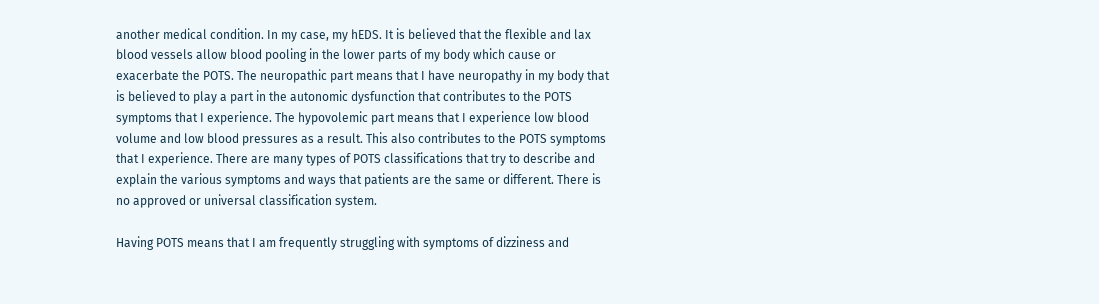another medical condition. In my case, my hEDS. It is believed that the flexible and lax blood vessels allow blood pooling in the lower parts of my body which cause or exacerbate the POTS. The neuropathic part means that I have neuropathy in my body that is believed to play a part in the autonomic dysfunction that contributes to the POTS symptoms that I experience. The hypovolemic part means that I experience low blood volume and low blood pressures as a result. This also contributes to the POTS symptoms that I experience. There are many types of POTS classifications that try to describe and explain the various symptoms and ways that patients are the same or different. There is no approved or universal classification system.

Having POTS means that I am frequently struggling with symptoms of dizziness and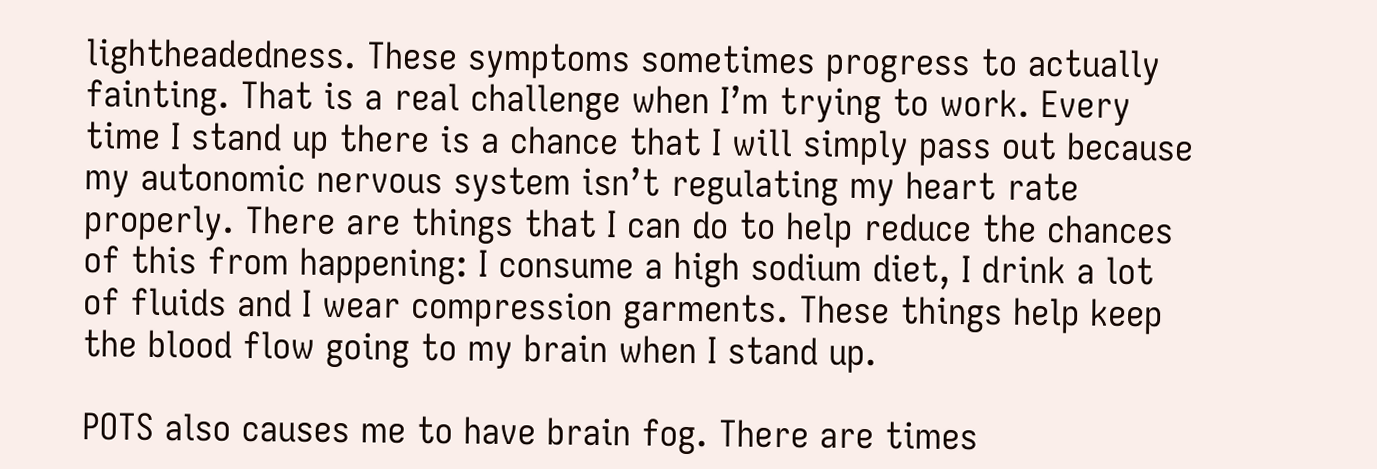lightheadedness. These symptoms sometimes progress to actually fainting. That is a real challenge when I’m trying to work. Every time I stand up there is a chance that I will simply pass out because my autonomic nervous system isn’t regulating my heart rate properly. There are things that I can do to help reduce the chances of this from happening: I consume a high sodium diet, I drink a lot of fluids and I wear compression garments. These things help keep the blood flow going to my brain when I stand up.

POTS also causes me to have brain fog. There are times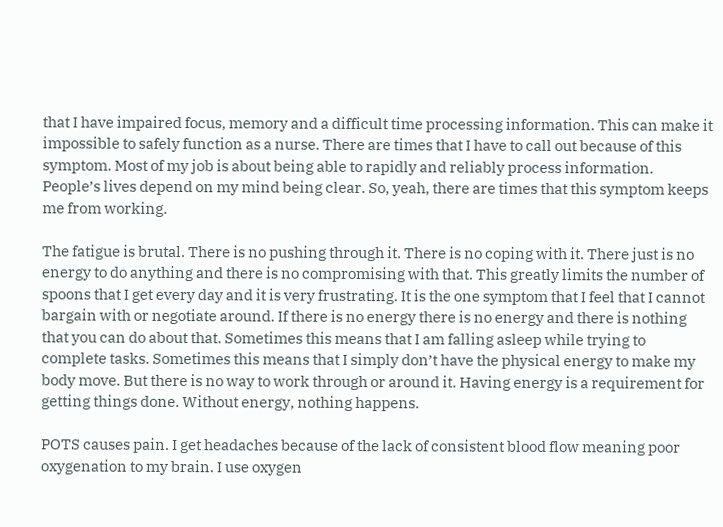that I have impaired focus, memory and a difficult time processing information. This can make it impossible to safely function as a nurse. There are times that I have to call out because of this symptom. Most of my job is about being able to rapidly and reliably process information. People’s lives depend on my mind being clear. So, yeah, there are times that this symptom keeps me from working.

The fatigue is brutal. There is no pushing through it. There is no coping with it. There just is no energy to do anything and there is no compromising with that. This greatly limits the number of spoons that I get every day and it is very frustrating. It is the one symptom that I feel that I cannot bargain with or negotiate around. If there is no energy there is no energy and there is nothing that you can do about that. Sometimes this means that I am falling asleep while trying to complete tasks. Sometimes this means that I simply don’t have the physical energy to make my body move. But there is no way to work through or around it. Having energy is a requirement for getting things done. Without energy, nothing happens.

POTS causes pain. I get headaches because of the lack of consistent blood flow meaning poor oxygenation to my brain. I use oxygen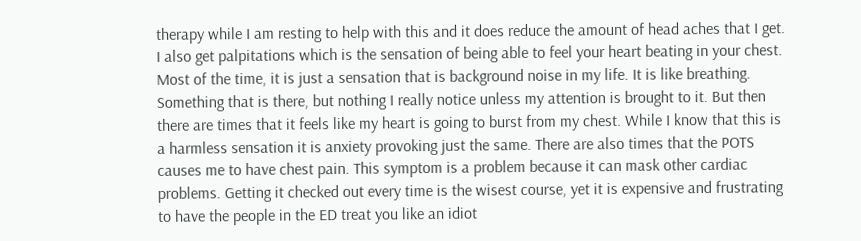therapy while I am resting to help with this and it does reduce the amount of head aches that I get. I also get palpitations which is the sensation of being able to feel your heart beating in your chest. Most of the time, it is just a sensation that is background noise in my life. It is like breathing. Something that is there, but nothing I really notice unless my attention is brought to it. But then there are times that it feels like my heart is going to burst from my chest. While I know that this is a harmless sensation it is anxiety provoking just the same. There are also times that the POTS causes me to have chest pain. This symptom is a problem because it can mask other cardiac problems. Getting it checked out every time is the wisest course, yet it is expensive and frustrating to have the people in the ED treat you like an idiot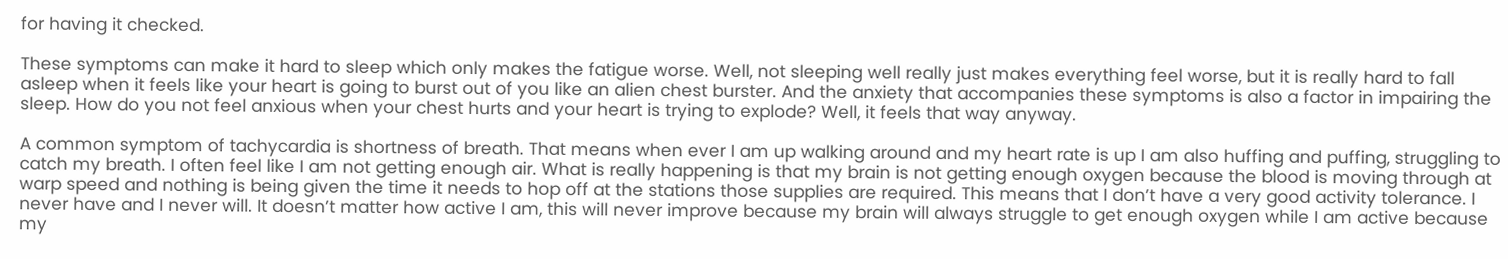for having it checked.

These symptoms can make it hard to sleep which only makes the fatigue worse. Well, not sleeping well really just makes everything feel worse, but it is really hard to fall asleep when it feels like your heart is going to burst out of you like an alien chest burster. And the anxiety that accompanies these symptoms is also a factor in impairing the sleep. How do you not feel anxious when your chest hurts and your heart is trying to explode? Well, it feels that way anyway.

A common symptom of tachycardia is shortness of breath. That means when ever I am up walking around and my heart rate is up I am also huffing and puffing, struggling to catch my breath. I often feel like I am not getting enough air. What is really happening is that my brain is not getting enough oxygen because the blood is moving through at warp speed and nothing is being given the time it needs to hop off at the stations those supplies are required. This means that I don’t have a very good activity tolerance. I never have and I never will. It doesn’t matter how active I am, this will never improve because my brain will always struggle to get enough oxygen while I am active because my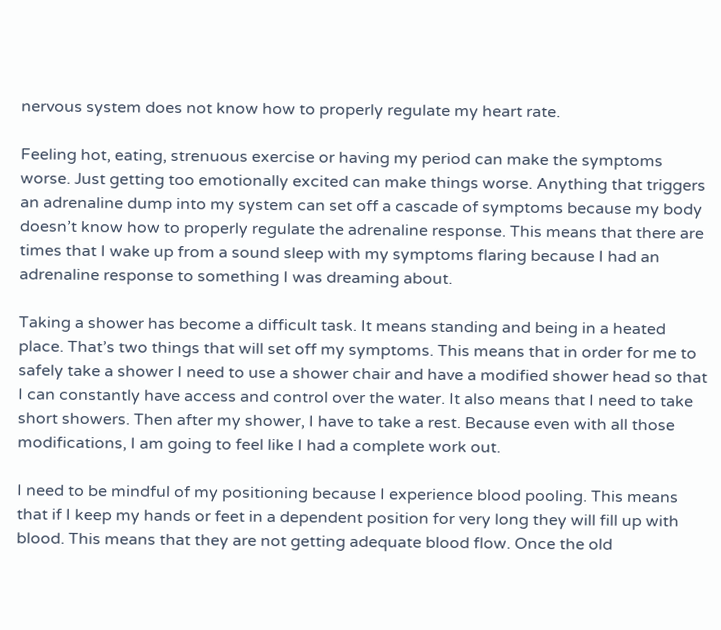nervous system does not know how to properly regulate my heart rate.

Feeling hot, eating, strenuous exercise or having my period can make the symptoms worse. Just getting too emotionally excited can make things worse. Anything that triggers an adrenaline dump into my system can set off a cascade of symptoms because my body doesn’t know how to properly regulate the adrenaline response. This means that there are times that I wake up from a sound sleep with my symptoms flaring because I had an adrenaline response to something I was dreaming about.

Taking a shower has become a difficult task. It means standing and being in a heated place. That’s two things that will set off my symptoms. This means that in order for me to safely take a shower I need to use a shower chair and have a modified shower head so that I can constantly have access and control over the water. It also means that I need to take short showers. Then after my shower, I have to take a rest. Because even with all those modifications, I am going to feel like I had a complete work out.

I need to be mindful of my positioning because I experience blood pooling. This means that if I keep my hands or feet in a dependent position for very long they will fill up with blood. This means that they are not getting adequate blood flow. Once the old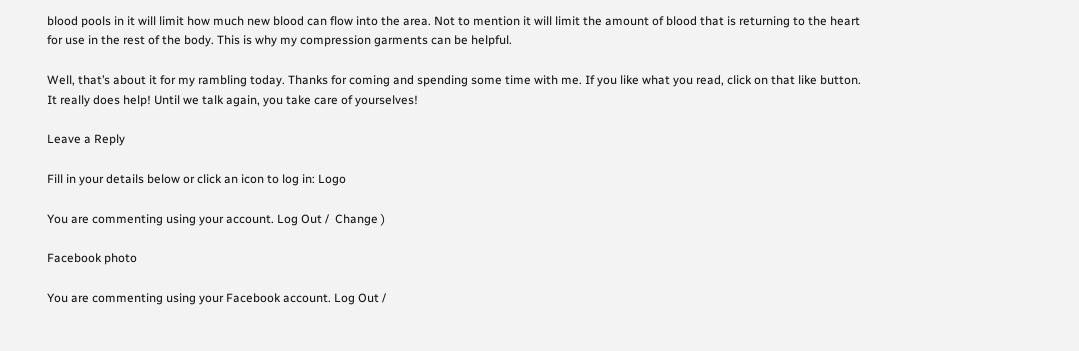blood pools in it will limit how much new blood can flow into the area. Not to mention it will limit the amount of blood that is returning to the heart for use in the rest of the body. This is why my compression garments can be helpful.

Well, that’s about it for my rambling today. Thanks for coming and spending some time with me. If you like what you read, click on that like button. It really does help! Until we talk again, you take care of yourselves!

Leave a Reply

Fill in your details below or click an icon to log in: Logo

You are commenting using your account. Log Out /  Change )

Facebook photo

You are commenting using your Facebook account. Log Out /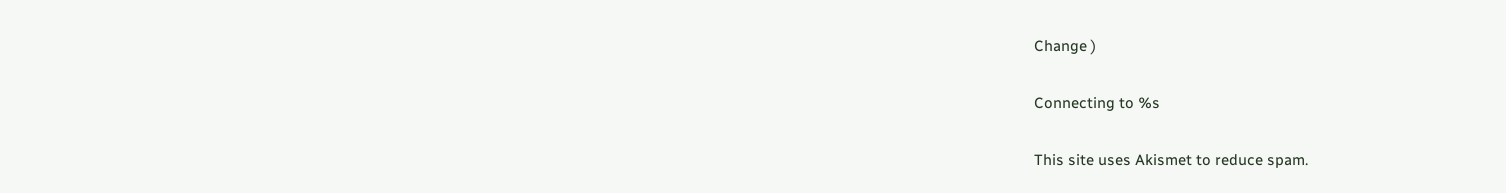Change )

Connecting to %s

This site uses Akismet to reduce spam.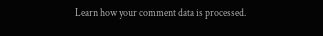Learn how your comment data is processed.